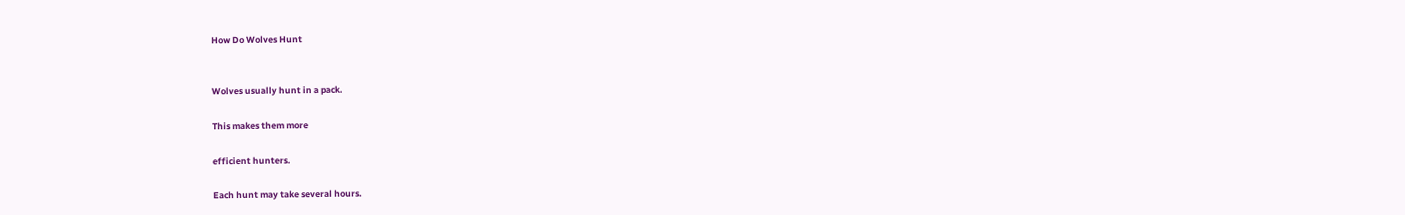How Do Wolves Hunt


Wolves usually hunt in a pack.

This makes them more

efficient hunters.

Each hunt may take several hours.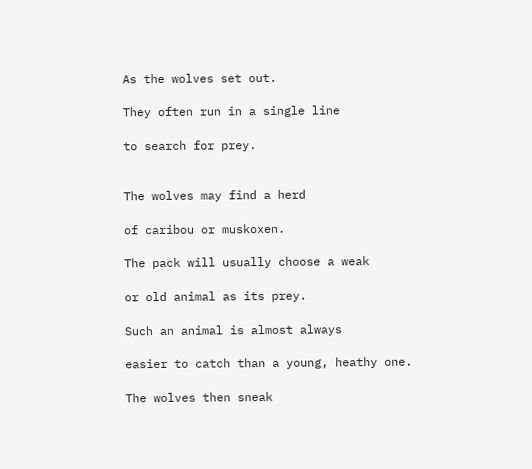As the wolves set out.

They often run in a single line

to search for prey.


The wolves may find a herd

of caribou or muskoxen.

The pack will usually choose a weak

or old animal as its prey.

Such an animal is almost always

easier to catch than a young, heathy one.

The wolves then sneak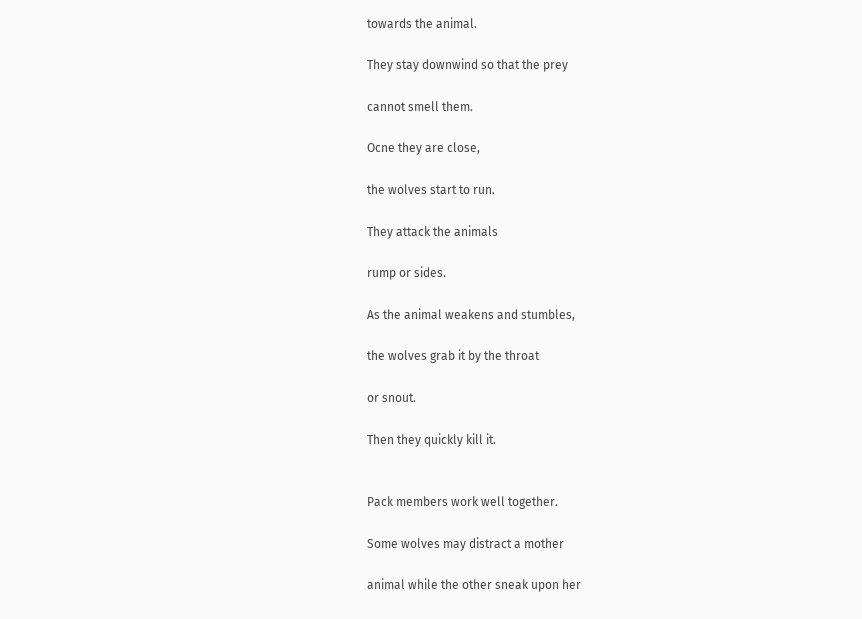towards the animal.

They stay downwind so that the prey

cannot smell them.

Ocne they are close,

the wolves start to run.

They attack the animals

rump or sides.

As the animal weakens and stumbles,

the wolves grab it by the throat

or snout.

Then they quickly kill it.


Pack members work well together.

Some wolves may distract a mother

animal while the other sneak upon her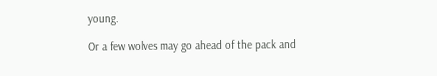young.

Or a few wolves may go ahead of the pack and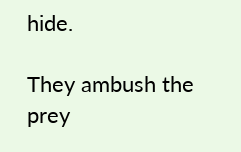hide.

They ambush the prey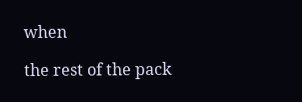when

the rest of the pack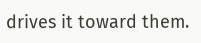drives it toward them.